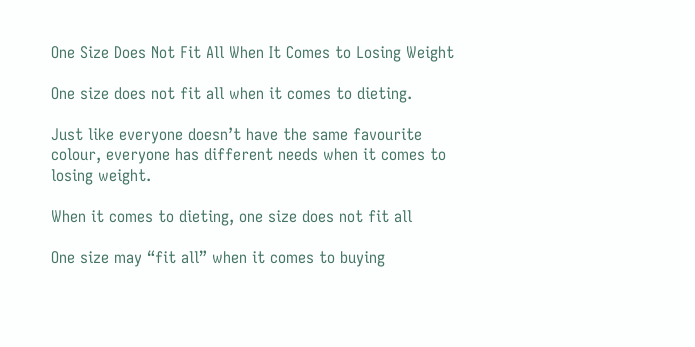One Size Does Not Fit All When It Comes to Losing Weight

One size does not fit all when it comes to dieting.

Just like everyone doesn’t have the same favourite colour, everyone has different needs when it comes to losing weight.

When it comes to dieting, one size does not fit all

One size may “fit all” when it comes to buying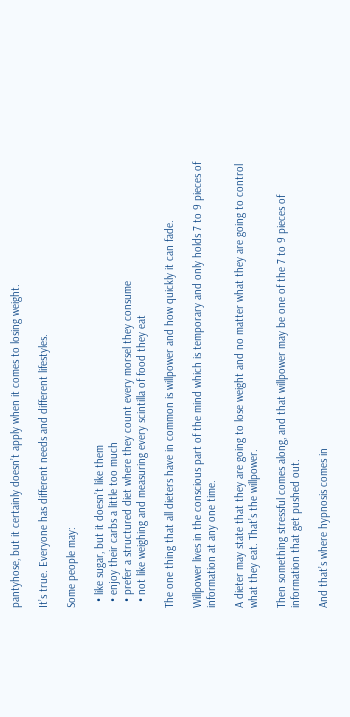pantyhose, but it certainly doesn’t apply when it comes to losing weight.

It’s true. Everyone has different needs and different lifestyles.

Some people may:

  • like sugar, but it doesn’t like them
  • enjoy their carbs a little too much
  • prefer a structured diet where they count every morsel they consume
  • not like weighing and measuring every scintilla of food they eat

The one thing that all dieters have in common is willpower and how quickly it can fade.

Willpower lives in the conscious part of the mind which is temporary and only holds 7 to 9 pieces of information at any one time.

A dieter may state that they are going to lose weight and no matter what they are going to control what they eat. That’s the willpower.

Then something stressful comes along, and that willpower may be one of the 7 to 9 pieces of information that get pushed out.

And that’s where hypnosis comes in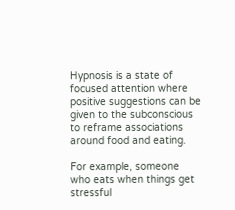Hypnosis is a state of focused attention where positive suggestions can be given to the subconscious to reframe associations around food and eating.

For example, someone who eats when things get stressful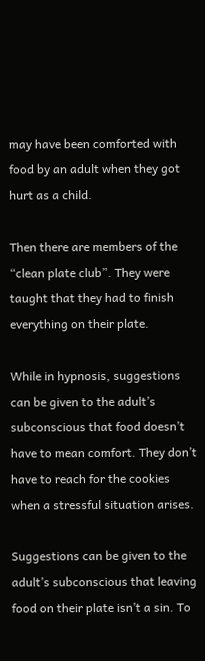may have been comforted with food by an adult when they got hurt as a child.

Then there are members of the “clean plate club”. They were taught that they had to finish everything on their plate.

While in hypnosis, suggestions can be given to the adult’s subconscious that food doesn’t have to mean comfort. They don’t have to reach for the cookies when a stressful situation arises.

Suggestions can be given to the adult’s subconscious that leaving food on their plate isn’t a sin. To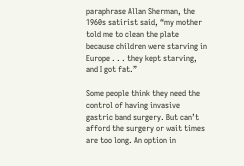paraphrase Allan Sherman, the 1960s satirist said, “my mother told me to clean the plate because children were starving in Europe . . . they kept starving, and I got fat.”

Some people think they need the control of having invasive gastric band surgery. But can’t afford the surgery or wait times are too long. An option in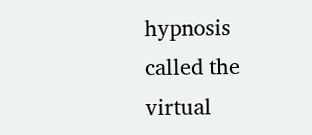hypnosis called the virtual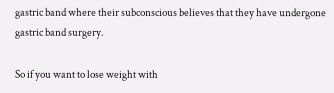gastric band where their subconscious believes that they have undergone gastric band surgery.

So if you want to lose weight with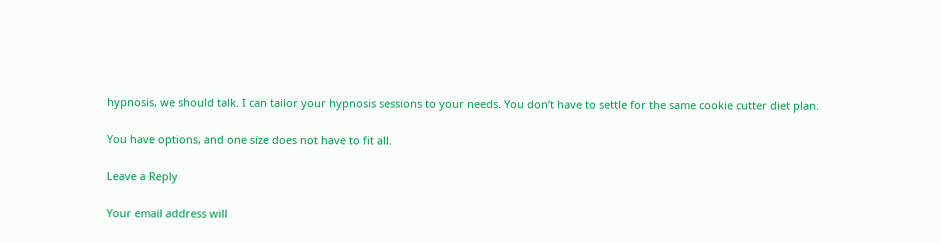hypnosis, we should talk. I can tailor your hypnosis sessions to your needs. You don’t have to settle for the same cookie cutter diet plan.

You have options, and one size does not have to fit all.

Leave a Reply

Your email address will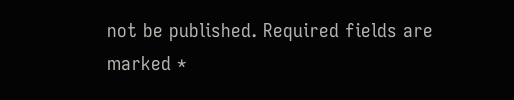not be published. Required fields are marked *